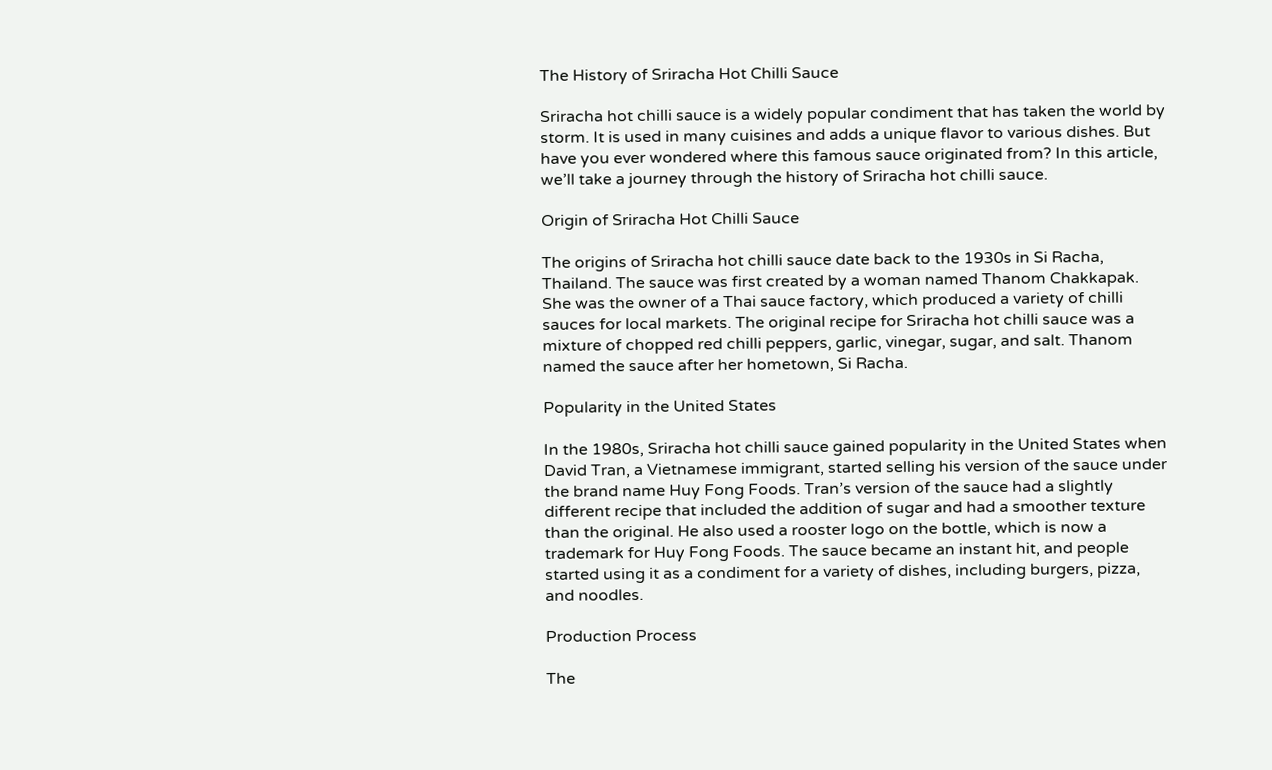The History of Sriracha Hot Chilli Sauce

Sriracha hot chilli sauce is a widely popular condiment that has taken the world by storm. It is used in many cuisines and adds a unique flavor to various dishes. But have you ever wondered where this famous sauce originated from? In this article, we’ll take a journey through the history of Sriracha hot chilli sauce.

Origin of Sriracha Hot Chilli Sauce

The origins of Sriracha hot chilli sauce date back to the 1930s in Si Racha, Thailand. The sauce was first created by a woman named Thanom Chakkapak. She was the owner of a Thai sauce factory, which produced a variety of chilli sauces for local markets. The original recipe for Sriracha hot chilli sauce was a mixture of chopped red chilli peppers, garlic, vinegar, sugar, and salt. Thanom named the sauce after her hometown, Si Racha.

Popularity in the United States

In the 1980s, Sriracha hot chilli sauce gained popularity in the United States when David Tran, a Vietnamese immigrant, started selling his version of the sauce under the brand name Huy Fong Foods. Tran’s version of the sauce had a slightly different recipe that included the addition of sugar and had a smoother texture than the original. He also used a rooster logo on the bottle, which is now a trademark for Huy Fong Foods. The sauce became an instant hit, and people started using it as a condiment for a variety of dishes, including burgers, pizza, and noodles.

Production Process

The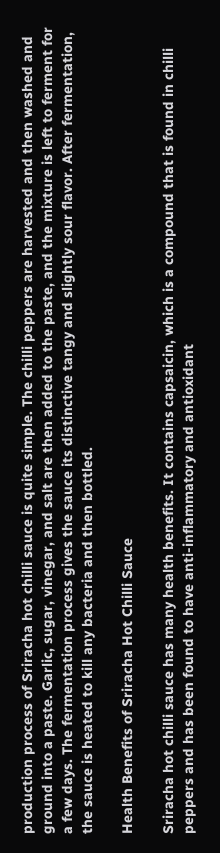production process of Sriracha hot chilli sauce is quite simple. The chilli peppers are harvested and then washed and ground into a paste. Garlic, sugar, vinegar, and salt are then added to the paste, and the mixture is left to ferment for a few days. The fermentation process gives the sauce its distinctive tangy and slightly sour flavor. After fermentation, the sauce is heated to kill any bacteria and then bottled.

Health Benefits of Sriracha Hot Chilli Sauce

Sriracha hot chilli sauce has many health benefits. It contains capsaicin, which is a compound that is found in chilli peppers and has been found to have anti-inflammatory and antioxidant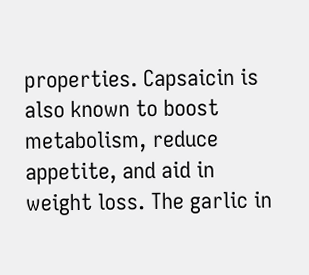properties. Capsaicin is also known to boost metabolism, reduce appetite, and aid in weight loss. The garlic in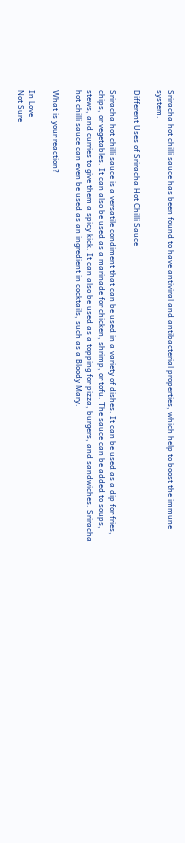Sriracha hot chilli sauce has been found to have antiviral and antibacterial properties, which help to boost the immune system.

Different Uses of Sriracha Hot Chilli Sauce

Sriracha hot chilli sauce is a versatile condiment that can be used in a variety of dishes. It can be used as a dip for fries, chips, or vegetables. It can also be used as a marinade for chicken, shrimp, or tofu. The sauce can be added to soups, stews, and curries to give them a spicy kick. It can also be used as a topping for pizza, burgers, and sandwiches. Sriracha hot chilli sauce can even be used as an ingredient in cocktails, such as a Bloody Mary.

What is your reaction?

In Love
Not Sure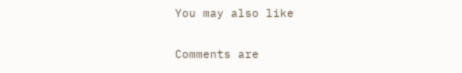You may also like

Comments are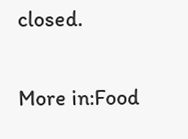closed.

More in:Food